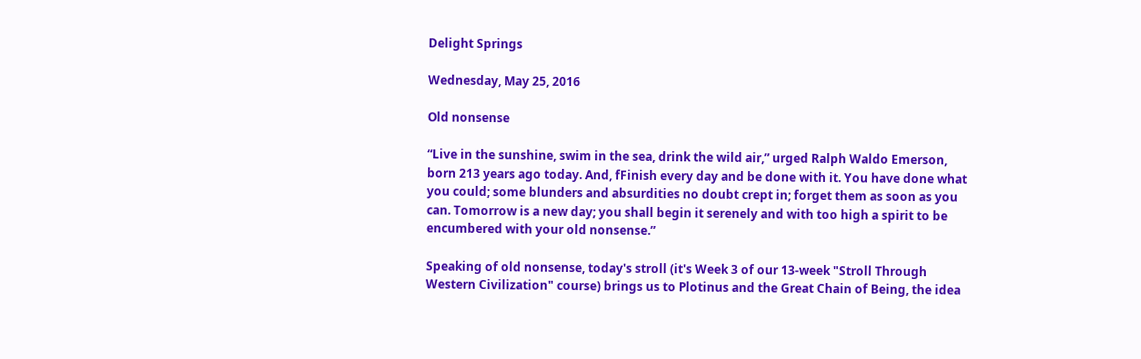Delight Springs

Wednesday, May 25, 2016

Old nonsense

“Live in the sunshine, swim in the sea, drink the wild air,” urged Ralph Waldo Emerson, born 213 years ago today. And, fFinish every day and be done with it. You have done what you could; some blunders and absurdities no doubt crept in; forget them as soon as you can. Tomorrow is a new day; you shall begin it serenely and with too high a spirit to be encumbered with your old nonsense.”

Speaking of old nonsense, today's stroll (it's Week 3 of our 13-week "Stroll Through Western Civilization" course) brings us to Plotinus and the Great Chain of Being, the idea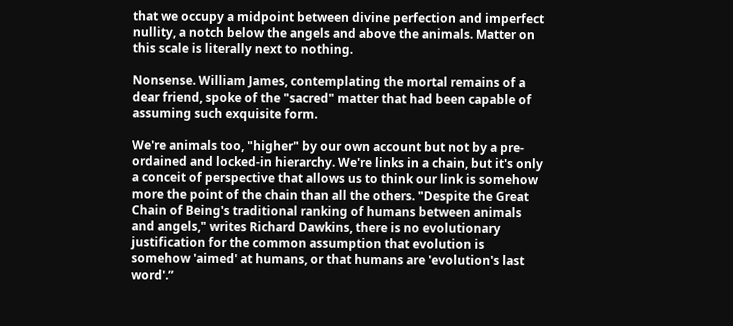that we occupy a midpoint between divine perfection and imperfect nullity, a notch below the angels and above the animals. Matter on this scale is literally next to nothing.

Nonsense. William James, contemplating the mortal remains of a dear friend, spoke of the "sacred" matter that had been capable of assuming such exquisite form.

We're animals too, "higher" by our own account but not by a pre-ordained and locked-in hierarchy. We're links in a chain, but it's only a conceit of perspective that allows us to think our link is somehow more the point of the chain than all the others. "Despite the Great Chain of Being's traditional ranking of humans between animals and angels," writes Richard Dawkins, there is no evolutionary justification for the common assumption that evolution is somehow 'aimed' at humans, or that humans are 'evolution's last word'.”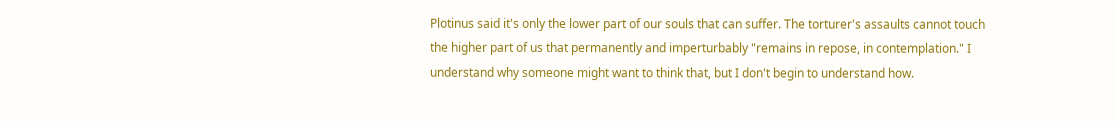Plotinus said it's only the lower part of our souls that can suffer. The torturer's assaults cannot touch the higher part of us that permanently and imperturbably "remains in repose, in contemplation." I understand why someone might want to think that, but I don't begin to understand how.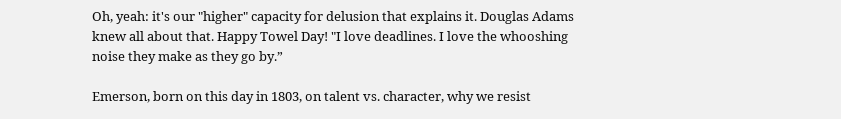Oh, yeah: it's our "higher" capacity for delusion that explains it. Douglas Adams knew all about that. Happy Towel Day! "I love deadlines. I love the whooshing noise they make as they go by.”

Emerson, born on this day in 1803, on talent vs. character, why we resist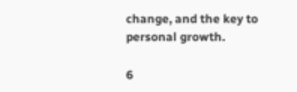change, and the key to personal growth.

6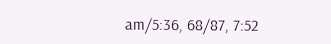am/5:36, 68/87, 7:52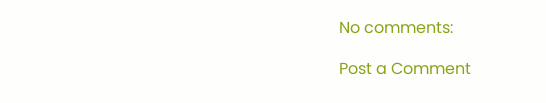No comments:

Post a Comment